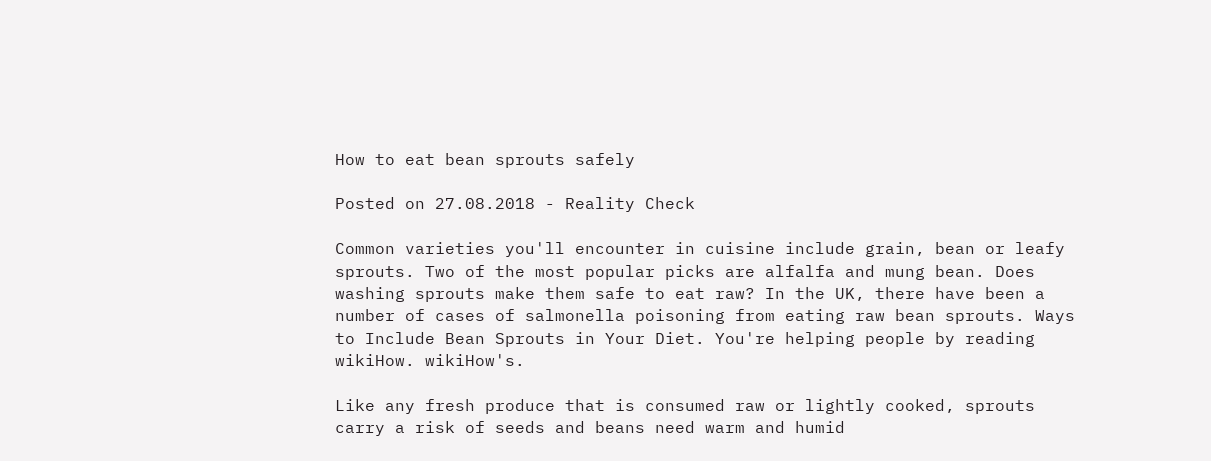How to eat bean sprouts safely

Posted on 27.08.2018 - Reality Check

Common varieties you'll encounter in cuisine include grain, bean or leafy sprouts. Two of the most popular picks are alfalfa and mung bean. Does washing sprouts make them safe to eat raw? In the UK, there have been a number of cases of salmonella poisoning from eating raw bean sprouts. Ways to Include Bean Sprouts in Your Diet. You're helping people by reading wikiHow. wikiHow's.

Like any fresh produce that is consumed raw or lightly cooked, sprouts carry a risk of seeds and beans need warm and humid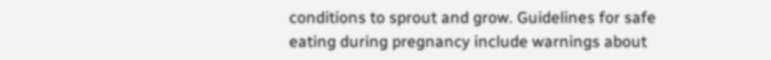conditions to sprout and grow. Guidelines for safe eating during pregnancy include warnings about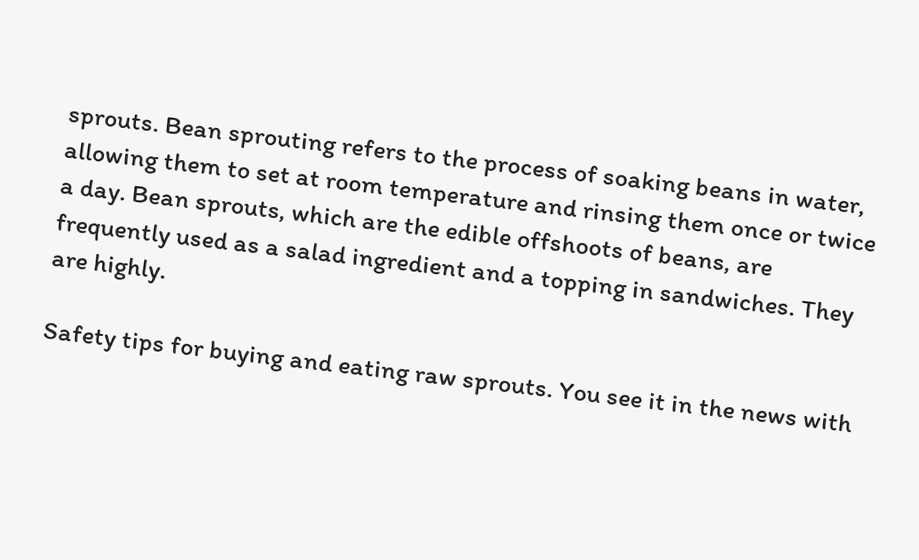sprouts. Bean sprouting refers to the process of soaking beans in water, allowing them to set at room temperature and rinsing them once or twice a day. Bean sprouts, which are the edible offshoots of beans, are frequently used as a salad ingredient and a topping in sandwiches. They are highly.

Safety tips for buying and eating raw sprouts. You see it in the news with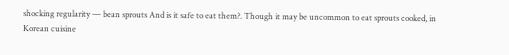shocking regularity — bean sprouts And is it safe to eat them?. Though it may be uncommon to eat sprouts cooked, in Korean cuisine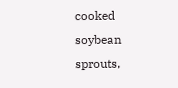cooked soybean sprouts,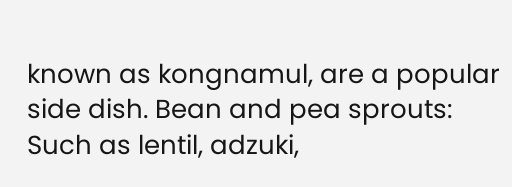known as kongnamul, are a popular side dish. Bean and pea sprouts: Such as lentil, adzuki,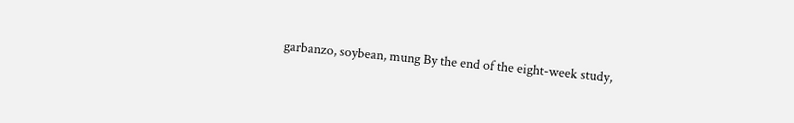garbanzo, soybean, mung By the end of the eight-week study,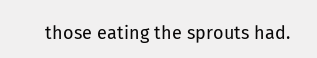those eating the sprouts had.